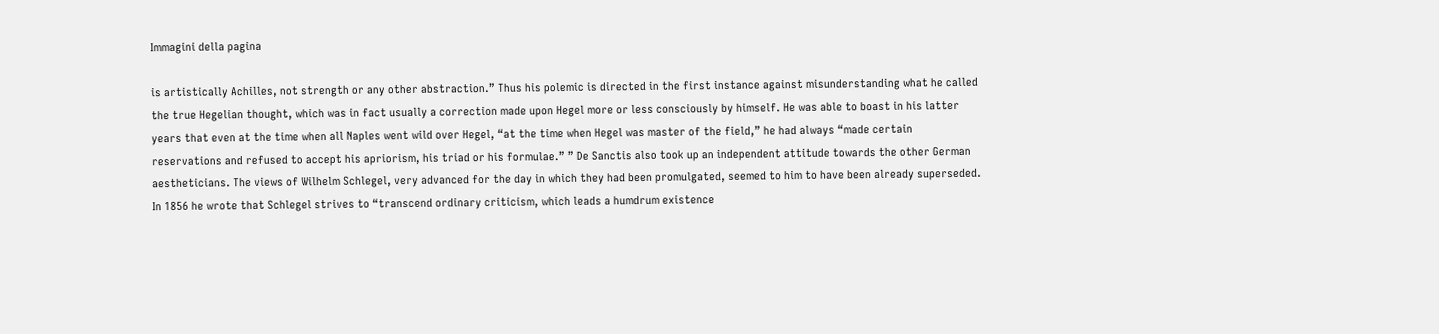Immagini della pagina

is artistically Achilles, not strength or any other abstraction.” Thus his polemic is directed in the first instance against misunderstanding what he called the true Hegelian thought, which was in fact usually a correction made upon Hegel more or less consciously by himself. He was able to boast in his latter years that even at the time when all Naples went wild over Hegel, “at the time when Hegel was master of the field,” he had always “made certain reservations and refused to accept his apriorism, his triad or his formulae.” ” De Sanctis also took up an independent attitude towards the other German aestheticians. The views of Wilhelm Schlegel, very advanced for the day in which they had been promulgated, seemed to him to have been already superseded. In 1856 he wrote that Schlegel strives to “transcend ordinary criticism, which leads a humdrum existence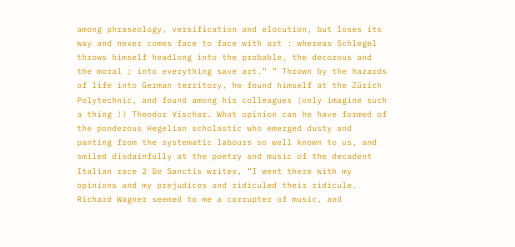among phraseology, versification and elocution, but loses its way and never comes face to face with art : whereas Schlegel throws himself headlong into the probable, the decorous and the moral ; into everything save art.” ” Thrown by the hazards of life into German territory, he found himself at the Zürich Polytechnic, and found among his colleagues (only imagine such a thing !) Theodor Vischer. What opinion can he have formed of the ponderous Hegelian scholastic who emerged dusty and panting from the systematic labours so well known to us, and smiled disdainfully at the poetry and music of the decadent Italian race 2 De Sanctis writes, “I went there with my opinions and my prejudices and ridiculed their ridicule. Richard Wagner seemed to me a corrupter of music, and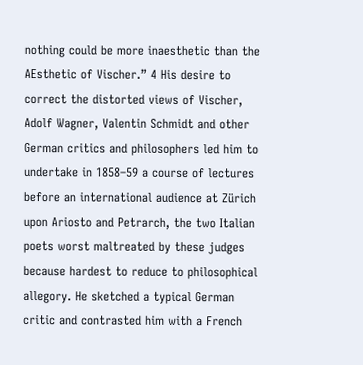nothing could be more inaesthetic than the AEsthetic of Vischer.” 4 His desire to correct the distorted views of Vischer, Adolf Wagner, Valentin Schmidt and other German critics and philosophers led him to undertake in 1858–59 a course of lectures before an international audience at Zürich upon Ariosto and Petrarch, the two Italian poets worst maltreated by these judges because hardest to reduce to philosophical allegory. He sketched a typical German critic and contrasted him with a French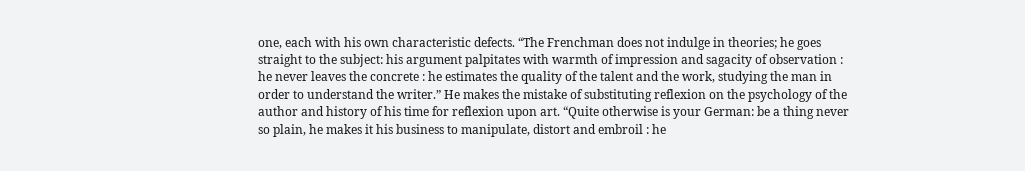one, each with his own characteristic defects. “The Frenchman does not indulge in theories; he goes straight to the subject: his argument palpitates with warmth of impression and sagacity of observation : he never leaves the concrete : he estimates the quality of the talent and the work, studying the man in order to understand the writer.” He makes the mistake of substituting reflexion on the psychology of the author and history of his time for reflexion upon art. “Quite otherwise is your German: be a thing never so plain, he makes it his business to manipulate, distort and embroil : he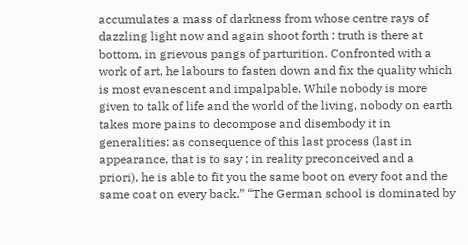accumulates a mass of darkness from whose centre rays of dazzling light now and again shoot forth : truth is there at bottom, in grievous pangs of parturition. Confronted with a work of art, he labours to fasten down and fix the quality which is most evanescent and impalpable. While nobody is more given to talk of life and the world of the living, nobody on earth takes more pains to decompose and disembody it in generalities: as consequence of this last process (last in appearance, that is to say ; in reality preconceived and a priori), he is able to fit you the same boot on every foot and the same coat on every back.” “The German school is dominated by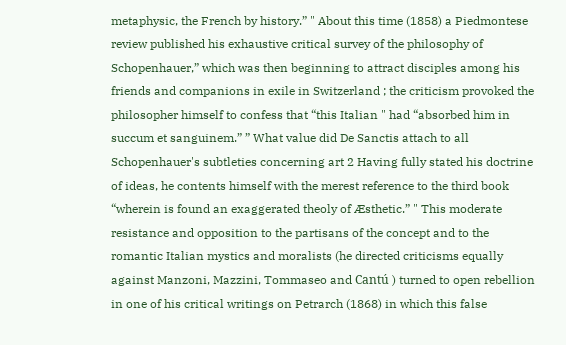metaphysic, the French by history.” " About this time (1858) a Piedmontese review published his exhaustive critical survey of the philosophy of Schopenhauer,” which was then beginning to attract disciples among his friends and companions in exile in Switzerland ; the criticism provoked the philosopher himself to confess that “this Italian " had “absorbed him in succum et sanguinem.” ” What value did De Sanctis attach to all Schopenhauer's subtleties concerning art 2 Having fully stated his doctrine of ideas, he contents himself with the merest reference to the third book “wherein is found an exaggerated theoly of Æsthetic.” " This moderate resistance and opposition to the partisans of the concept and to the romantic Italian mystics and moralists (he directed criticisms equally against Manzoni, Mazzini, Tommaseo and Cantú ) turned to open rebellion in one of his critical writings on Petrarch (1868) in which this false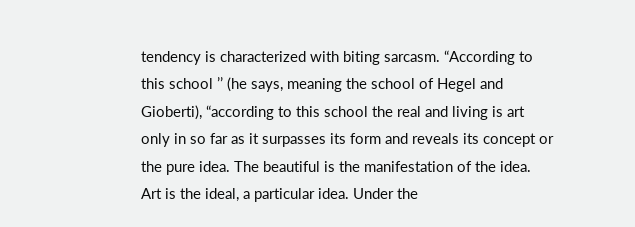tendency is characterized with biting sarcasm. “According to this school ’’ (he says, meaning the school of Hegel and Gioberti), “according to this school the real and living is art only in so far as it surpasses its form and reveals its concept or the pure idea. The beautiful is the manifestation of the idea. Art is the ideal, a particular idea. Under the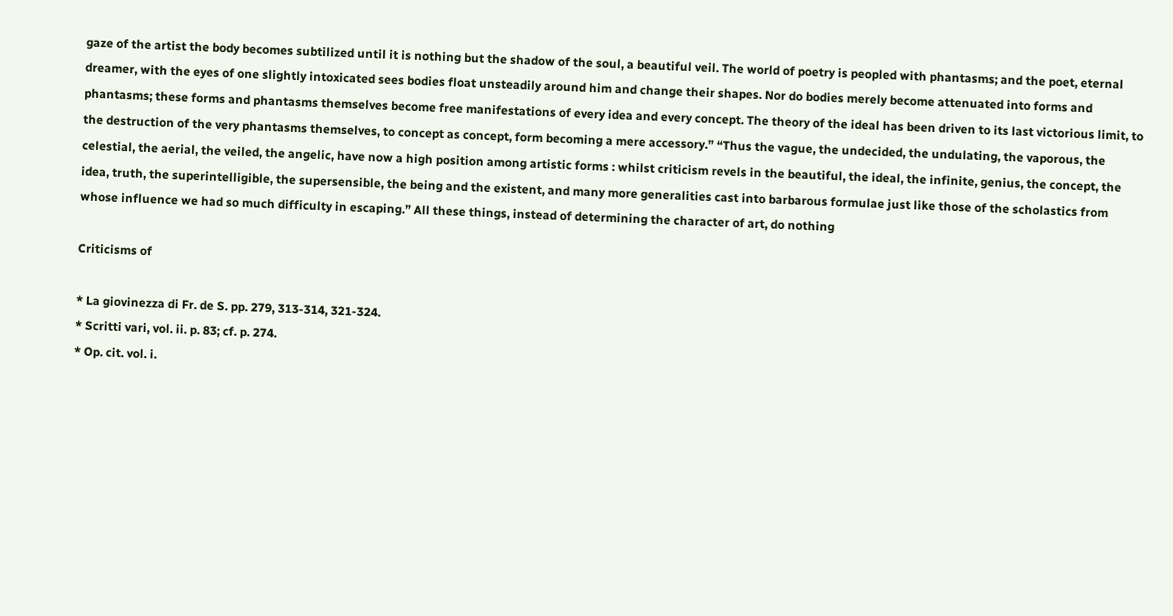gaze of the artist the body becomes subtilized until it is nothing but the shadow of the soul, a beautiful veil. The world of poetry is peopled with phantasms; and the poet, eternal dreamer, with the eyes of one slightly intoxicated sees bodies float unsteadily around him and change their shapes. Nor do bodies merely become attenuated into forms and phantasms; these forms and phantasms themselves become free manifestations of every idea and every concept. The theory of the ideal has been driven to its last victorious limit, to the destruction of the very phantasms themselves, to concept as concept, form becoming a mere accessory.” “Thus the vague, the undecided, the undulating, the vaporous, the celestial, the aerial, the veiled, the angelic, have now a high position among artistic forms : whilst criticism revels in the beautiful, the ideal, the infinite, genius, the concept, the idea, truth, the superintelligible, the supersensible, the being and the existent, and many more generalities cast into barbarous formulae just like those of the scholastics from whose influence we had so much difficulty in escaping.” All these things, instead of determining the character of art, do nothing

Criticisms of

* La giovinezza di Fr. de S. pp. 279, 313-314, 321-324.
* Scritti vari, vol. ii. p. 83; cf. p. 274.
* Op. cit. vol. i.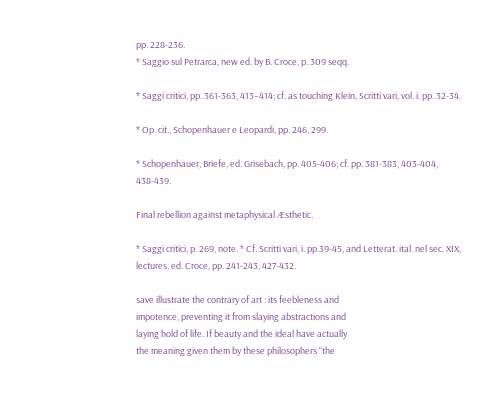pp. 228-236.
* Saggio sul Petrarca, new ed. by B. Croce, p. 309 seqq.

* Saggi critici, pp. 361-363, 413–414; cf. as touching Klein, Scritti vari, vol. i. pp. 32-34.

* Op. cit., Schopenhauer e Leopardi, pp. 246, 299.

* Schopenhauer, Briefe, ed. Grisebach, pp. 405-406; cf. pp. 381-383, 403-404, 438-439.

Final rebellion against metaphysical Æsthetic.

* Saggi critici, p. 269, note. * Cf. Scritti vari, i. pp.39-45, and Letterat. ital. nel sec. XIX, lectures, ed. Croce, pp. 241-243, 427-432.

save illustrate the contrary of art : its feebleness and
impotence, preventing it from slaying abstractions and
laying hold of life. If beauty and the ideal have actually
the meaning given them by these philosophers “the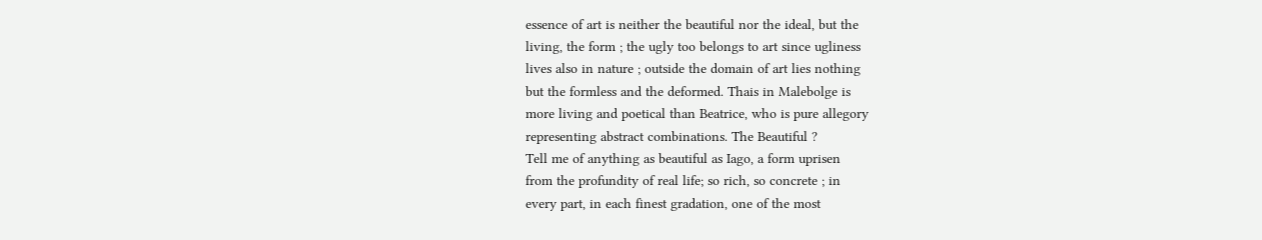essence of art is neither the beautiful nor the ideal, but the
living, the form ; the ugly too belongs to art since ugliness
lives also in nature ; outside the domain of art lies nothing
but the formless and the deformed. Thais in Malebolge is
more living and poetical than Beatrice, who is pure allegory
representing abstract combinations. The Beautiful ?
Tell me of anything as beautiful as Iago, a form uprisen
from the profundity of real life; so rich, so concrete ; in
every part, in each finest gradation, one of the most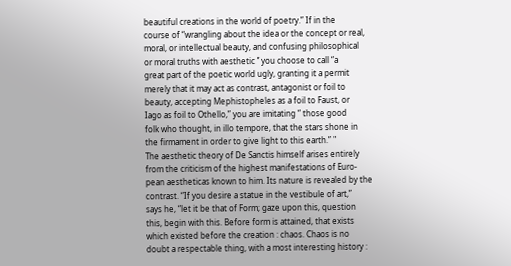beautiful creations in the world of poetry.” If in the
course of “wrangling about the idea or the concept or real,
moral, or intellectual beauty, and confusing philosophical
or moral truths with aesthetic ’’ you choose to call “a
great part of the poetic world ugly, granting it a permit
merely that it may act as contrast, antagonist or foil to
beauty, accepting Mephistopheles as a foil to Faust, or
Iago as foil to Othello,” you are imitating “ those good
folk who thought, in illo tempore, that the stars shone in
the firmament in order to give light to this earth.” "
The aesthetic theory of De Sanctis himself arises entirely
from the criticism of the highest manifestations of Euro-
pean aestheticas known to him. Its nature is revealed by the
contrast. “If you desire a statue in the vestibule of art,”
says he, “let it be that of Form; gaze upon this, question
this, begin with this. Before form is attained, that exists
which existed before the creation : chaos. Chaos is no
doubt a respectable thing, with a most interesting history :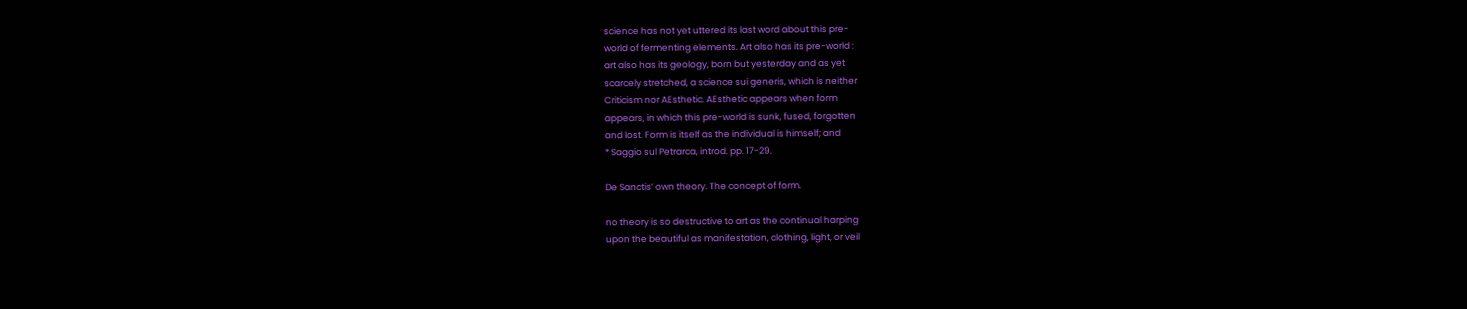science has not yet uttered its last word about this pre-
world of fermenting elements. Art also has its pre-world :
art also has its geology, born but yesterday and as yet
scarcely stretched, a science sui generis, which is neither
Criticism nor AEsthetic. AEsthetic appears when form
appears, in which this pre-world is sunk, fused, forgotten
and lost. Form is itself as the individual is himself; and
* Saggio sul Petrarca, introd. pp. 17-29.

De Sanctis’ own theory. The concept of form.

no theory is so destructive to art as the continual harping
upon the beautiful as manifestation, clothing, light, or veil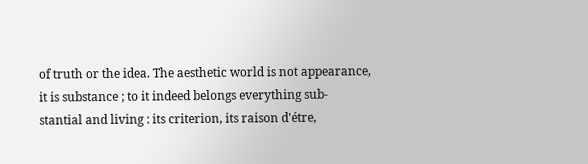of truth or the idea. The aesthetic world is not appearance,
it is substance ; to it indeed belongs everything sub-
stantial and living : its criterion, its raison d'étre,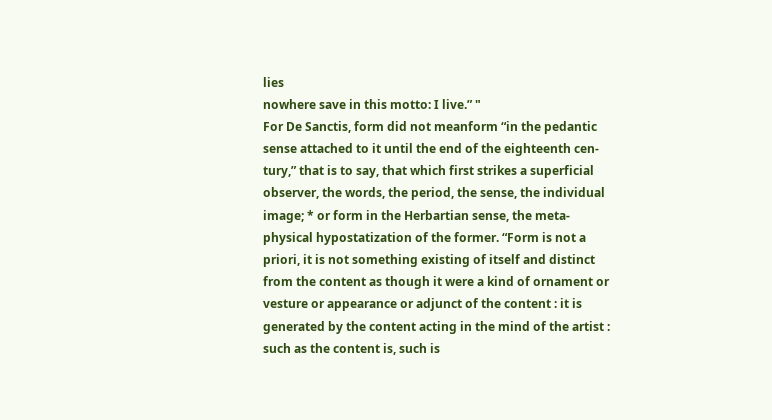lies
nowhere save in this motto: I live.” "
For De Sanctis, form did not meanform “in the pedantic
sense attached to it until the end of the eighteenth cen-
tury,” that is to say, that which first strikes a superficial
observer, the words, the period, the sense, the individual
image; * or form in the Herbartian sense, the meta-
physical hypostatization of the former. “Form is not a
priori, it is not something existing of itself and distinct
from the content as though it were a kind of ornament or
vesture or appearance or adjunct of the content : it is
generated by the content acting in the mind of the artist :
such as the content is, such is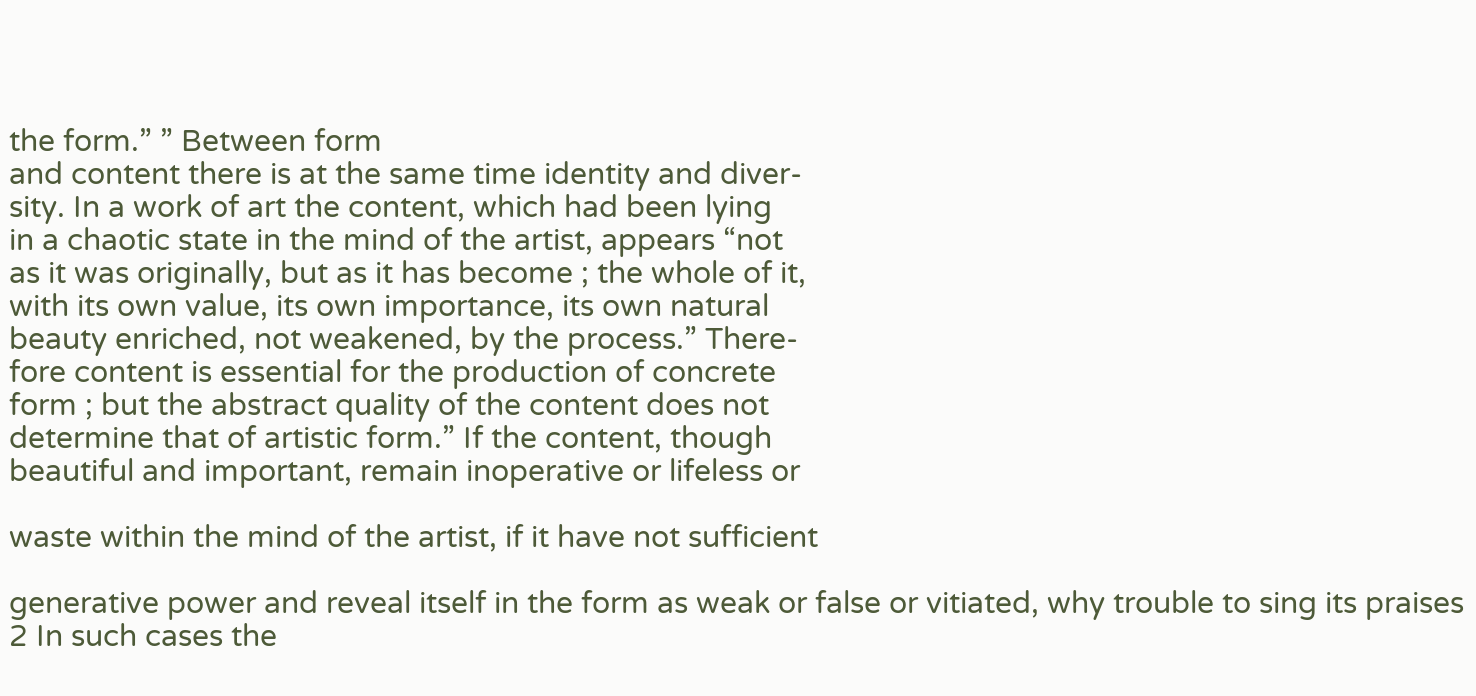the form.” ” Between form
and content there is at the same time identity and diver-
sity. In a work of art the content, which had been lying
in a chaotic state in the mind of the artist, appears “not
as it was originally, but as it has become ; the whole of it,
with its own value, its own importance, its own natural
beauty enriched, not weakened, by the process.” There-
fore content is essential for the production of concrete
form ; but the abstract quality of the content does not
determine that of artistic form.” If the content, though
beautiful and important, remain inoperative or lifeless or

waste within the mind of the artist, if it have not sufficient

generative power and reveal itself in the form as weak or false or vitiated, why trouble to sing its praises 2 In such cases the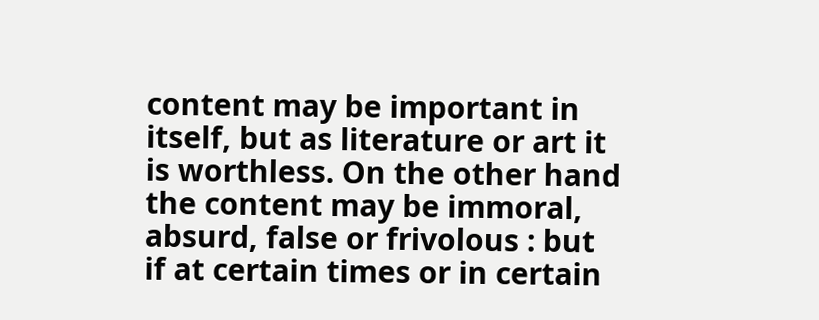content may be important in itself, but as literature or art it is worthless. On the other hand the content may be immoral, absurd, false or frivolous : but if at certain times or in certain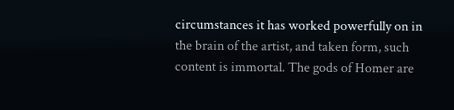circumstances it has worked powerfully on in the brain of the artist, and taken form, such content is immortal. The gods of Homer are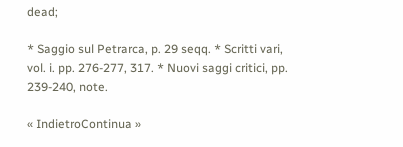dead;

* Saggio sul Petrarca, p. 29 seqq. * Scritti vari, vol. i. pp. 276-277, 317. * Nuovi saggi critici, pp. 239-240, note.

« IndietroContinua »